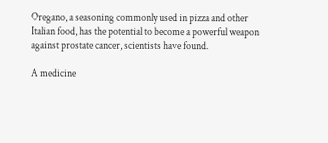Oregano, a seasoning commonly used in pizza and other Italian food, has the potential to become a powerful weapon against prostate cancer, scientists have found.

A medicine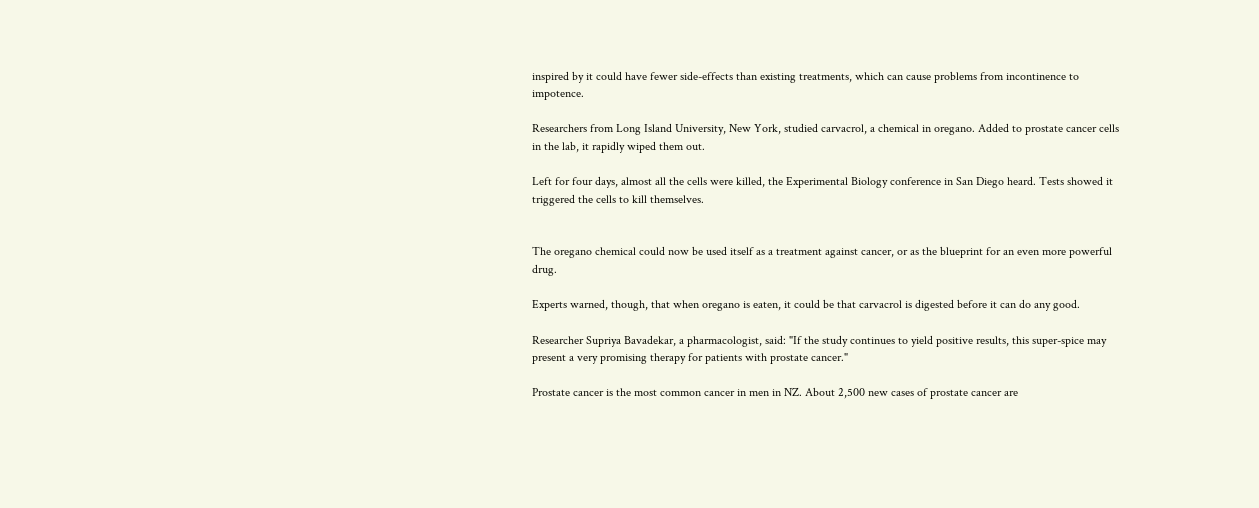inspired by it could have fewer side-effects than existing treatments, which can cause problems from incontinence to impotence.

Researchers from Long Island University, New York, studied carvacrol, a chemical in oregano. Added to prostate cancer cells in the lab, it rapidly wiped them out.

Left for four days, almost all the cells were killed, the Experimental Biology conference in San Diego heard. Tests showed it triggered the cells to kill themselves.


The oregano chemical could now be used itself as a treatment against cancer, or as the blueprint for an even more powerful drug.

Experts warned, though, that when oregano is eaten, it could be that carvacrol is digested before it can do any good.

Researcher Supriya Bavadekar, a pharmacologist, said: "If the study continues to yield positive results, this super-spice may present a very promising therapy for patients with prostate cancer."

Prostate cancer is the most common cancer in men in NZ. About 2,500 new cases of prostate cancer are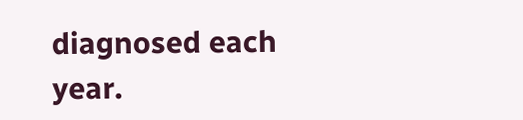diagnosed each year.